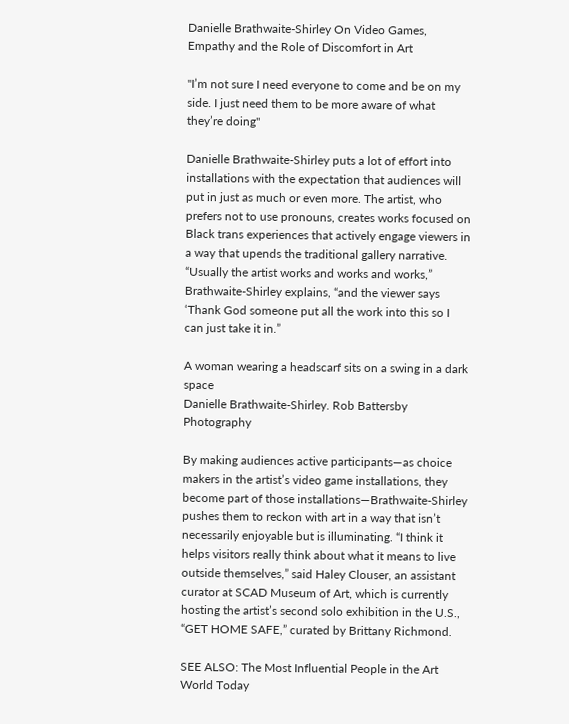Danielle Brathwaite-Shirley On Video Games, Empathy and the Role of Discomfort in Art

"I’m not sure I need everyone to come and be on my side. I just need them to be more aware of what they’re doing"

Danielle Brathwaite-Shirley puts a lot of effort into installations with the expectation that audiences will put in just as much or even more. The artist, who prefers not to use pronouns, creates works focused on Black trans experiences that actively engage viewers in a way that upends the traditional gallery narrative. “Usually the artist works and works and works,” Brathwaite-Shirley explains, “and the viewer says ‘Thank God someone put all the work into this so I can just take it in.”

A woman wearing a headscarf sits on a swing in a dark space
Danielle Brathwaite-Shirley. Rob Battersby Photography

By making audiences active participants—as choice makers in the artist’s video game installations, they become part of those installations—Brathwaite-Shirley pushes them to reckon with art in a way that isn’t necessarily enjoyable but is illuminating. “I think it helps visitors really think about what it means to live outside themselves,” said Haley Clouser, an assistant curator at SCAD Museum of Art, which is currently hosting the artist’s second solo exhibition in the U.S., “GET HOME SAFE,” curated by Brittany Richmond.

SEE ALSO: The Most Influential People in the Art World Today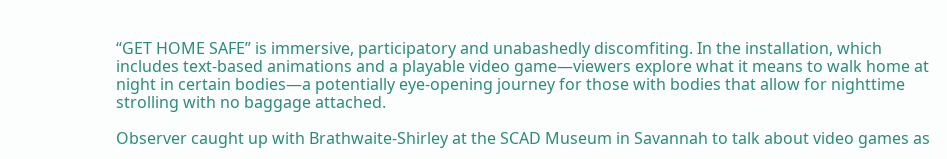“GET HOME SAFE” is immersive, participatory and unabashedly discomfiting. In the installation, which includes text-based animations and a playable video game—viewers explore what it means to walk home at night in certain bodies—a potentially eye-opening journey for those with bodies that allow for nighttime strolling with no baggage attached.

Observer caught up with Brathwaite-Shirley at the SCAD Museum in Savannah to talk about video games as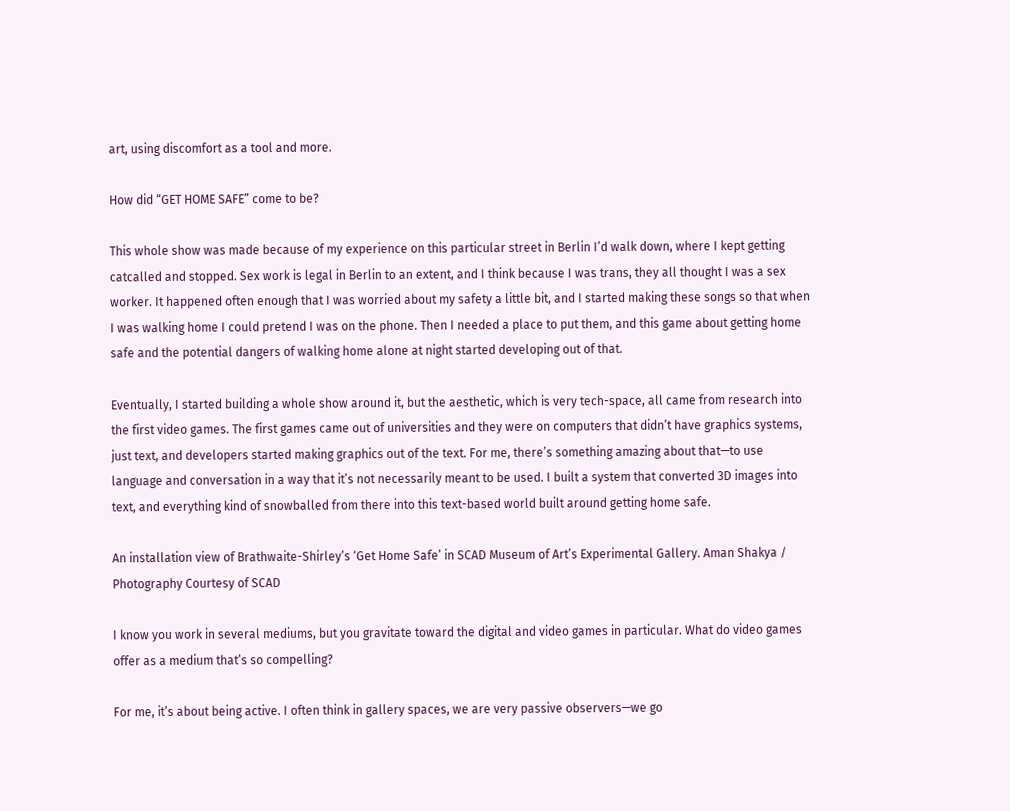art, using discomfort as a tool and more.

How did “GET HOME SAFE” come to be?

This whole show was made because of my experience on this particular street in Berlin I’d walk down, where I kept getting catcalled and stopped. Sex work is legal in Berlin to an extent, and I think because I was trans, they all thought I was a sex worker. It happened often enough that I was worried about my safety a little bit, and I started making these songs so that when I was walking home I could pretend I was on the phone. Then I needed a place to put them, and this game about getting home safe and the potential dangers of walking home alone at night started developing out of that.

Eventually, I started building a whole show around it, but the aesthetic, which is very tech-space, all came from research into the first video games. The first games came out of universities and they were on computers that didn’t have graphics systems, just text, and developers started making graphics out of the text. For me, there’s something amazing about that—to use language and conversation in a way that it’s not necessarily meant to be used. I built a system that converted 3D images into text, and everything kind of snowballed from there into this text-based world built around getting home safe.

An installation view of Brathwaite-Shirley’s ‘Get Home Safe’ in SCAD Museum of Art’s Experimental Gallery. Aman Shakya / Photography Courtesy of SCAD

I know you work in several mediums, but you gravitate toward the digital and video games in particular. What do video games offer as a medium that’s so compelling?

For me, it’s about being active. I often think in gallery spaces, we are very passive observers—we go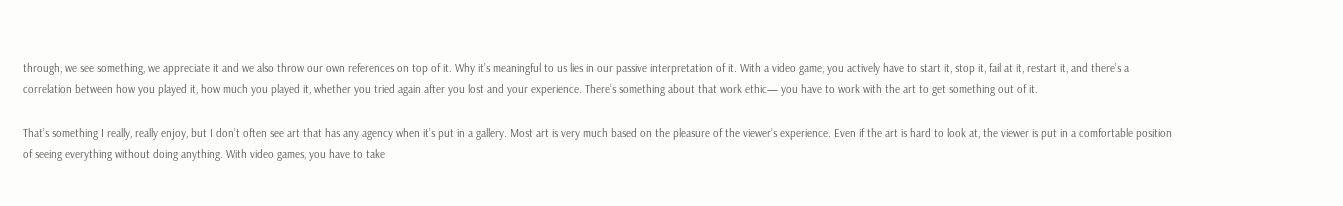through, we see something, we appreciate it and we also throw our own references on top of it. Why it’s meaningful to us lies in our passive interpretation of it. With a video game, you actively have to start it, stop it, fail at it, restart it, and there’s a correlation between how you played it, how much you played it, whether you tried again after you lost and your experience. There’s something about that work ethic— you have to work with the art to get something out of it.

That’s something I really, really enjoy, but I don’t often see art that has any agency when it’s put in a gallery. Most art is very much based on the pleasure of the viewer’s experience. Even if the art is hard to look at, the viewer is put in a comfortable position of seeing everything without doing anything. With video games, you have to take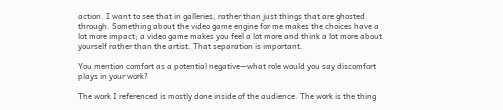action. I want to see that in galleries, rather than just things that are ghosted through. Something about the video game engine for me makes the choices have a lot more impact; a video game makes you feel a lot more and think a lot more about yourself rather than the artist. That separation is important.

You mention comfort as a potential negative—what role would you say discomfort plays in your work?

The work I referenced is mostly done inside of the audience. The work is the thing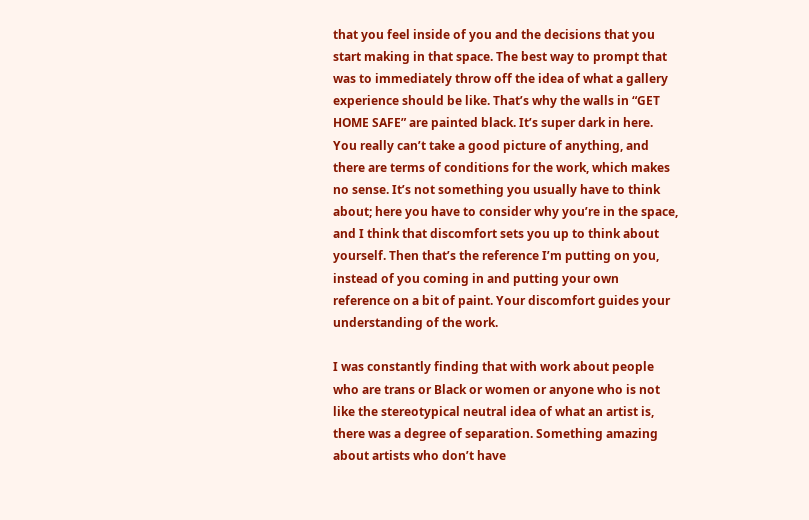that you feel inside of you and the decisions that you start making in that space. The best way to prompt that was to immediately throw off the idea of what a gallery experience should be like. That’s why the walls in “GET HOME SAFE” are painted black. It’s super dark in here. You really can’t take a good picture of anything, and there are terms of conditions for the work, which makes no sense. It’s not something you usually have to think about; here you have to consider why you’re in the space, and I think that discomfort sets you up to think about yourself. Then that’s the reference I’m putting on you, instead of you coming in and putting your own reference on a bit of paint. Your discomfort guides your understanding of the work.

I was constantly finding that with work about people who are trans or Black or women or anyone who is not like the stereotypical neutral idea of what an artist is, there was a degree of separation. Something amazing about artists who don’t have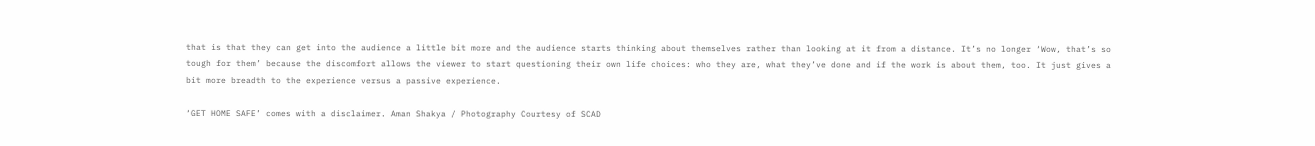that is that they can get into the audience a little bit more and the audience starts thinking about themselves rather than looking at it from a distance. It’s no longer ‘Wow, that’s so tough for them’ because the discomfort allows the viewer to start questioning their own life choices: who they are, what they’ve done and if the work is about them, too. It just gives a bit more breadth to the experience versus a passive experience.

‘GET HOME SAFE’ comes with a disclaimer. Aman Shakya / Photography Courtesy of SCAD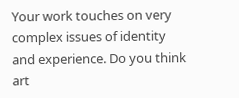Your work touches on very complex issues of identity and experience. Do you think art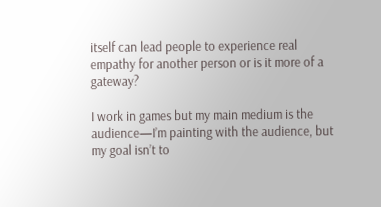itself can lead people to experience real empathy for another person or is it more of a gateway?

I work in games but my main medium is the audience—I’m painting with the audience, but my goal isn’t to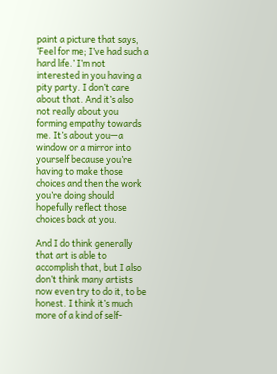paint a picture that says, ‘Feel for me; I’ve had such a hard life.’ I’m not interested in you having a pity party. I don’t care about that. And it’s also not really about you forming empathy towards me. It’s about you—a window or a mirror into yourself because you’re having to make those choices and then the work you’re doing should hopefully reflect those choices back at you.

And I do think generally that art is able to accomplish that, but I also don’t think many artists now even try to do it, to be honest. I think it’s much more of a kind of self-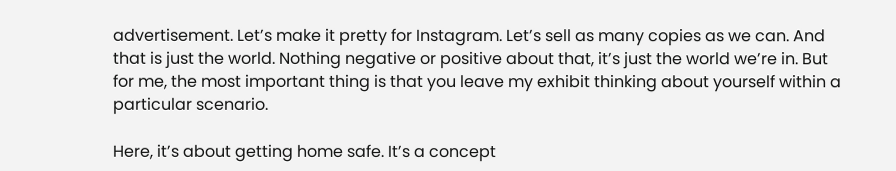advertisement. Let’s make it pretty for Instagram. Let’s sell as many copies as we can. And that is just the world. Nothing negative or positive about that, it’s just the world we’re in. But for me, the most important thing is that you leave my exhibit thinking about yourself within a particular scenario.

Here, it’s about getting home safe. It’s a concept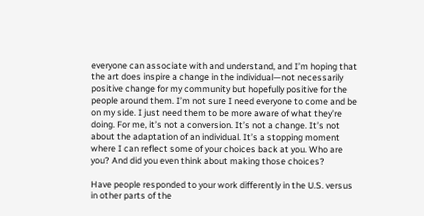everyone can associate with and understand, and I’m hoping that the art does inspire a change in the individual—not necessarily positive change for my community but hopefully positive for the people around them. I’m not sure I need everyone to come and be on my side. I just need them to be more aware of what they’re doing. For me, it’s not a conversion. It’s not a change. It’s not about the adaptation of an individual. It’s a stopping moment where I can reflect some of your choices back at you. Who are you? And did you even think about making those choices?

Have people responded to your work differently in the U.S. versus in other parts of the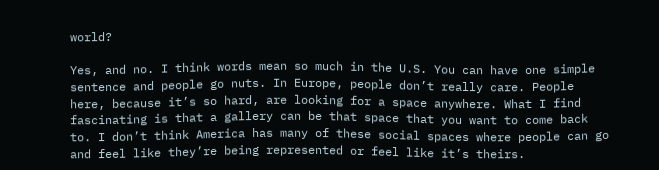world?

Yes, and no. I think words mean so much in the U.S. You can have one simple sentence and people go nuts. In Europe, people don’t really care. People here, because it’s so hard, are looking for a space anywhere. What I find fascinating is that a gallery can be that space that you want to come back to. I don’t think America has many of these social spaces where people can go and feel like they’re being represented or feel like it’s theirs.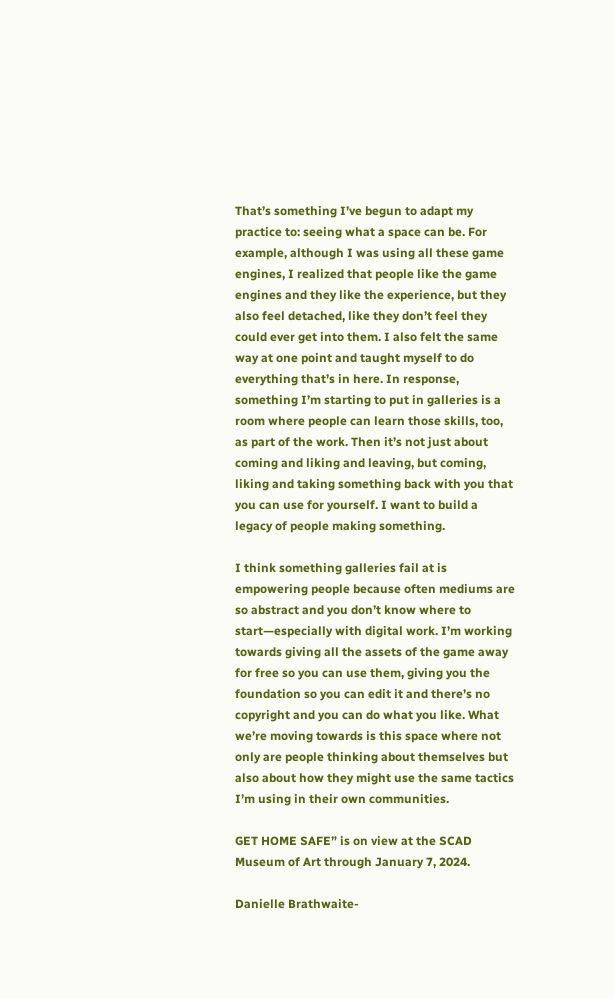That’s something I’ve begun to adapt my practice to: seeing what a space can be. For example, although I was using all these game engines, I realized that people like the game engines and they like the experience, but they also feel detached, like they don’t feel they could ever get into them. I also felt the same way at one point and taught myself to do everything that’s in here. In response, something I’m starting to put in galleries is a room where people can learn those skills, too, as part of the work. Then it’s not just about coming and liking and leaving, but coming, liking and taking something back with you that you can use for yourself. I want to build a legacy of people making something.

I think something galleries fail at is empowering people because often mediums are so abstract and you don’t know where to start—especially with digital work. I’m working towards giving all the assets of the game away for free so you can use them, giving you the foundation so you can edit it and there’s no copyright and you can do what you like. What we’re moving towards is this space where not only are people thinking about themselves but also about how they might use the same tactics I’m using in their own communities.

GET HOME SAFE” is on view at the SCAD Museum of Art through January 7, 2024.

Danielle Brathwaite-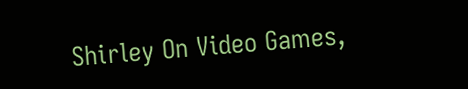Shirley On Video Games,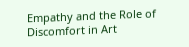Empathy and the Role of Discomfort in Art